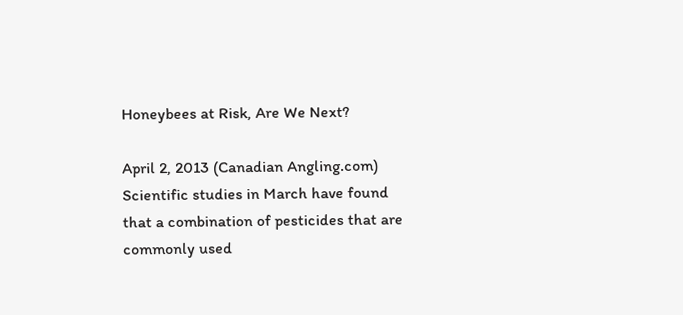Honeybees at Risk, Are We Next?

April 2, 2013 (Canadian Angling.com) Scientific studies in March have found that a combination of pesticides that are commonly used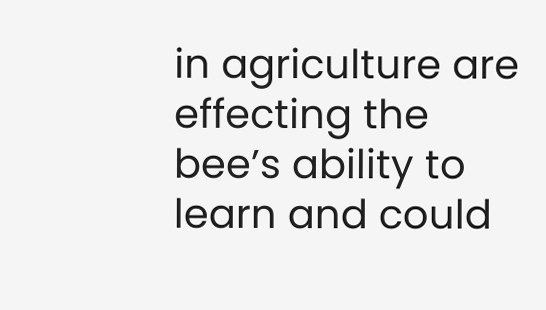in agriculture are effecting the bee’s ability to learn and could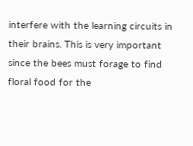interfere with the learning circuits in their brains. This is very important since the bees must forage to find floral food for the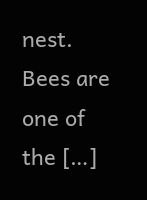nest. Bees are one of the […]